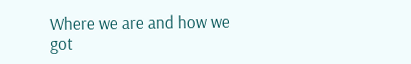Where we are and how we got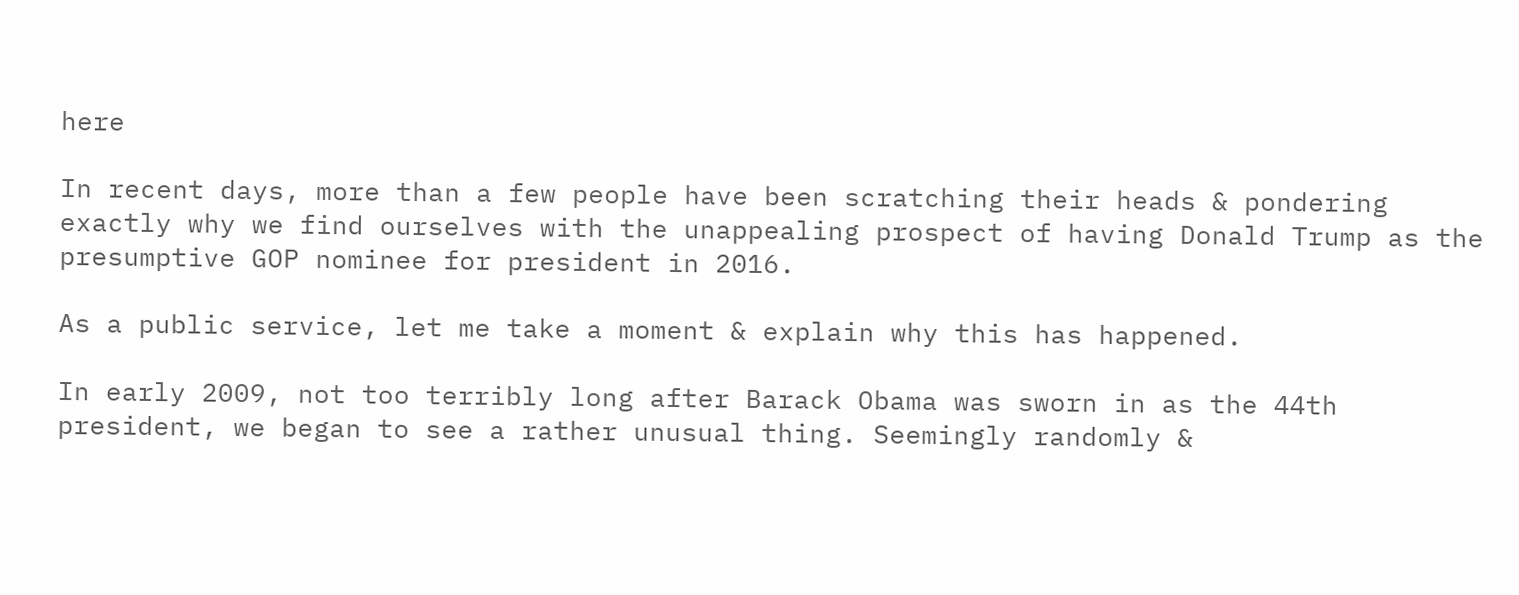here

In recent days, more than a few people have been scratching their heads & pondering exactly why we find ourselves with the unappealing prospect of having Donald Trump as the presumptive GOP nominee for president in 2016.

As a public service, let me take a moment & explain why this has happened.

In early 2009, not too terribly long after Barack Obama was sworn in as the 44th president, we began to see a rather unusual thing. Seemingly randomly &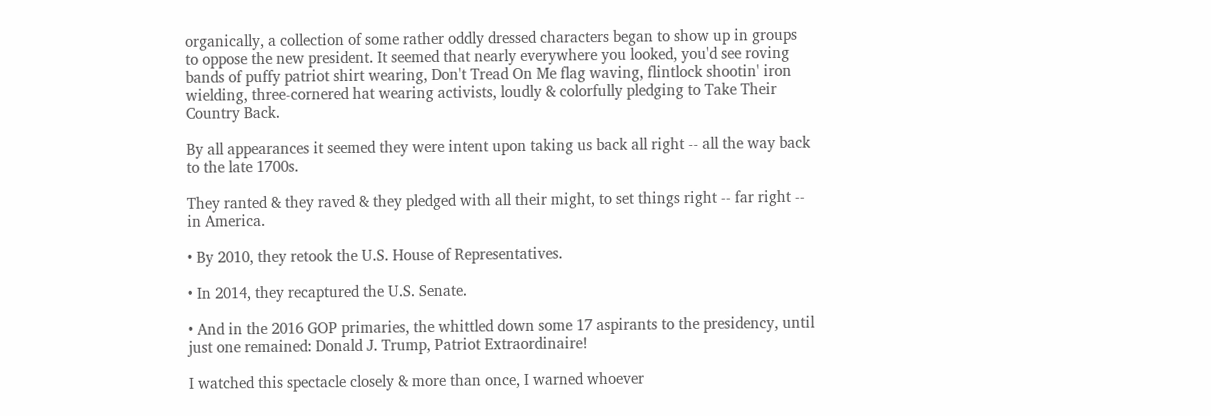organically, a collection of some rather oddly dressed characters began to show up in groups to oppose the new president. It seemed that nearly everywhere you looked, you'd see roving bands of puffy patriot shirt wearing, Don't Tread On Me flag waving, flintlock shootin' iron wielding, three-cornered hat wearing activists, loudly & colorfully pledging to Take Their Country Back.

By all appearances it seemed they were intent upon taking us back all right -- all the way back to the late 1700s.

They ranted & they raved & they pledged with all their might, to set things right -- far right -- in America.

• By 2010, they retook the U.S. House of Representatives.

• In 2014, they recaptured the U.S. Senate.

• And in the 2016 GOP primaries, the whittled down some 17 aspirants to the presidency, until just one remained: Donald J. Trump, Patriot Extraordinaire!

I watched this spectacle closely & more than once, I warned whoever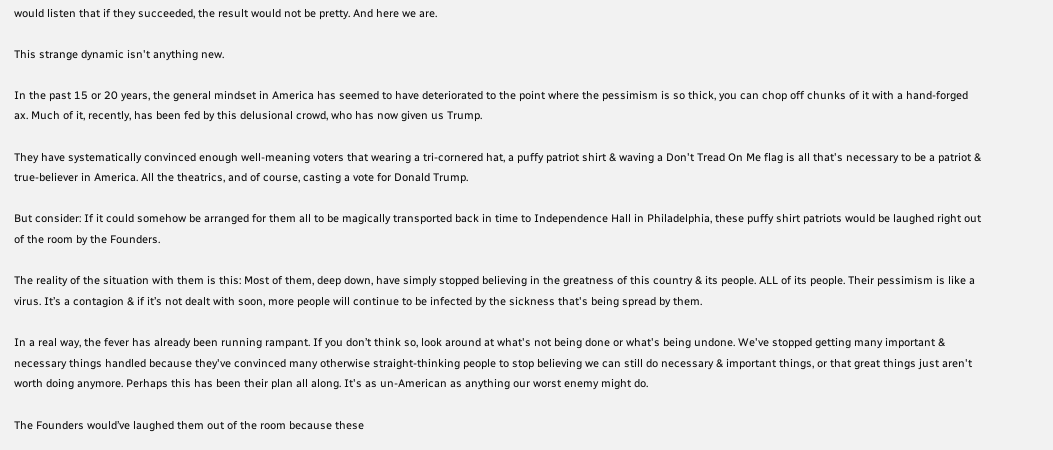would listen that if they succeeded, the result would not be pretty. And here we are.

This strange dynamic isn't anything new.

In the past 15 or 20 years, the general mindset in America has seemed to have deteriorated to the point where the pessimism is so thick, you can chop off chunks of it with a hand-forged ax. Much of it, recently, has been fed by this delusional crowd, who has now given us Trump.

They have systematically convinced enough well-meaning voters that wearing a tri-cornered hat, a puffy patriot shirt & waving a Don't Tread On Me flag is all that's necessary to be a patriot & true-believer in America. All the theatrics, and of course, casting a vote for Donald Trump.

But consider: If it could somehow be arranged for them all to be magically transported back in time to Independence Hall in Philadelphia, these puffy shirt patriots would be laughed right out of the room by the Founders.

The reality of the situation with them is this: Most of them, deep down, have simply stopped believing in the greatness of this country & its people. ALL of its people. Their pessimism is like a virus. It’s a contagion & if it’s not dealt with soon, more people will continue to be infected by the sickness that's being spread by them.

In a real way, the fever has already been running rampant. If you don’t think so, look around at what's not being done or what's being undone. We've stopped getting many important & necessary things handled because they've convinced many otherwise straight-thinking people to stop believing we can still do necessary & important things, or that great things just aren't worth doing anymore. Perhaps this has been their plan all along. It's as un-American as anything our worst enemy might do.

The Founders would’ve laughed them out of the room because these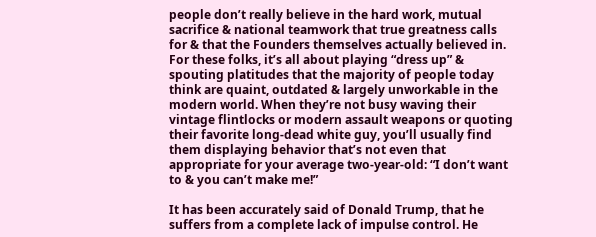people don’t really believe in the hard work, mutual sacrifice & national teamwork that true greatness calls for & that the Founders themselves actually believed in. For these folks, it’s all about playing “dress up” & spouting platitudes that the majority of people today think are quaint, outdated & largely unworkable in the modern world. When they’re not busy waving their vintage flintlocks or modern assault weapons or quoting their favorite long-dead white guy, you’ll usually find them displaying behavior that’s not even that appropriate for your average two-year-old: “I don’t want to & you can’t make me!”

It has been accurately said of Donald Trump, that he suffers from a complete lack of impulse control. He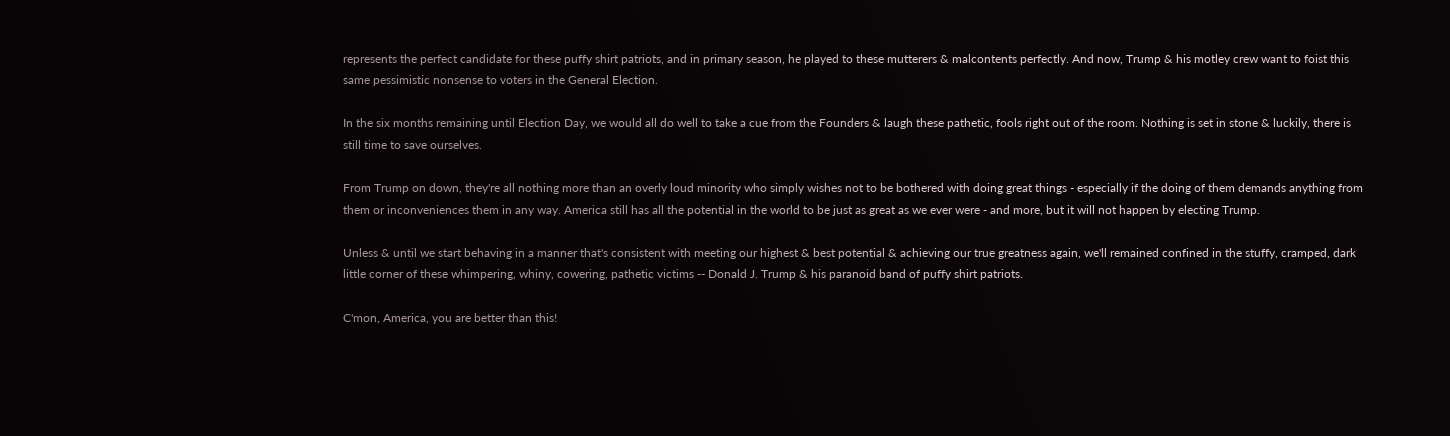represents the perfect candidate for these puffy shirt patriots, and in primary season, he played to these mutterers & malcontents perfectly. And now, Trump & his motley crew want to foist this same pessimistic nonsense to voters in the General Election.

In the six months remaining until Election Day, we would all do well to take a cue from the Founders & laugh these pathetic, fools right out of the room. Nothing is set in stone & luckily, there is still time to save ourselves.

From Trump on down, they're all nothing more than an overly loud minority who simply wishes not to be bothered with doing great things - especially if the doing of them demands anything from them or inconveniences them in any way. America still has all the potential in the world to be just as great as we ever were - and more, but it will not happen by electing Trump.

Unless & until we start behaving in a manner that's consistent with meeting our highest & best potential & achieving our true greatness again, we'll remained confined in the stuffy, cramped, dark little corner of these whimpering, whiny, cowering, pathetic victims -- Donald J. Trump & his paranoid band of puffy shirt patriots.

C'mon, America, you are better than this!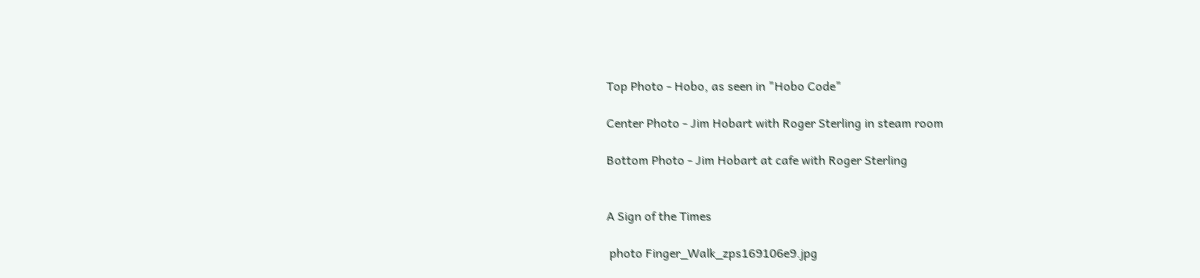Top Photo - Hobo, as seen in "Hobo Code"

Center Photo - Jim Hobart with Roger Sterling in steam room

Bottom Photo - Jim Hobart at cafe with Roger Sterling


A Sign of the Times

 photo Finger_Walk_zps169106e9.jpg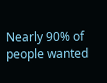Nearly 90% of people wanted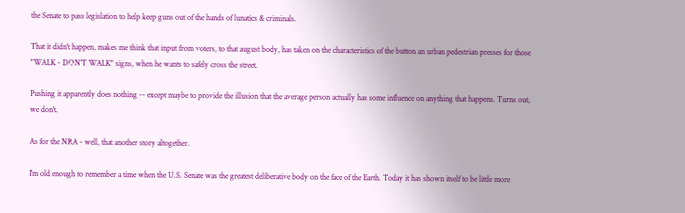the Senate to pass legislation to help keep guns out of the hands of lunatics & criminals.

That it didn't happen, makes me think that input from voters, to that august body, has taken on the characteristics of the button an urban pedestrian presses for those "WALK - DON'T WALK" signs, when he wants to safely cross the street.

Pushing it apparently does nothing -- except maybe to provide the illusion that the average person actually has some influence on anything that happens. Turns out, we don't.

As for the NRA - well, that another story altogether.

I'm old enough to remember a time when the U.S. Senate was the greatest deliberative body on the face of the Earth. Today it has shown itself to be little more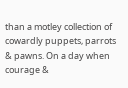than a motley collection of cowardly puppets, parrots & pawns. On a day when courage &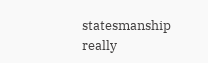statesmanship really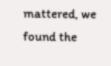mattered, we found the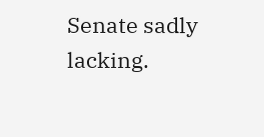Senate sadly lacking.